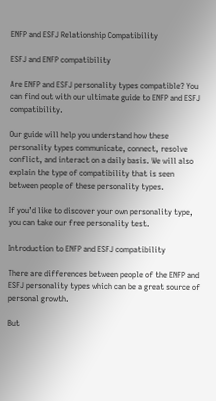ENFP and ESFJ Relationship Compatibility

ESFJ and ENFP compatibility

Are ENFP and ESFJ personality types compatible? You can find out with our ultimate guide to ENFP and ESFJ compatibility.

Our guide will help you understand how these personality types communicate, connect, resolve conflict, and interact on a daily basis. We will also explain the type of compatibility that is seen between people of these personality types.

If you’d like to discover your own personality type, you can take our free personality test.

Introduction to ENFP and ESFJ compatibility

There are differences between people of the ENFP and ESFJ personality types which can be a great source of personal growth.

But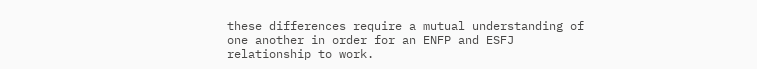these differences require a mutual understanding of one another in order for an ENFP and ESFJ relationship to work.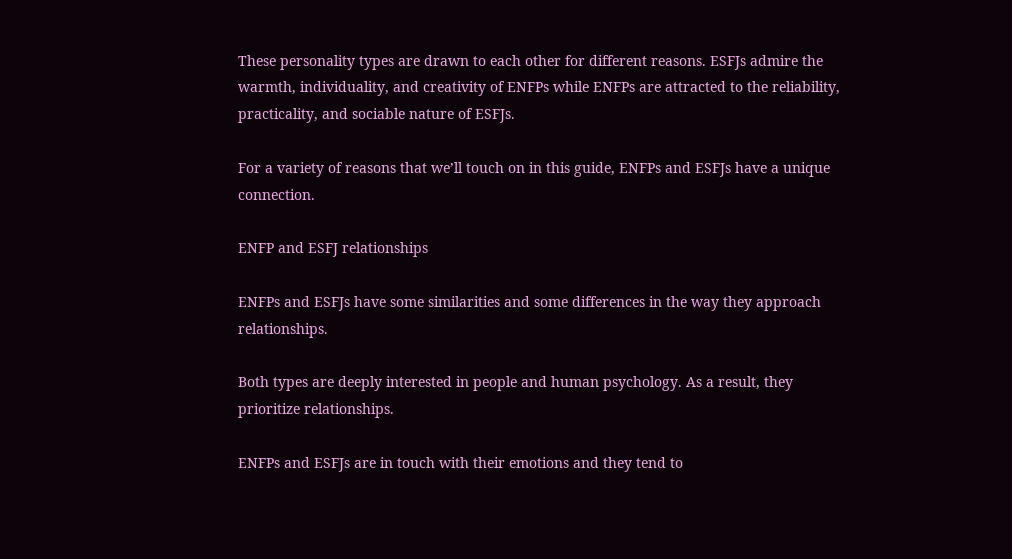These personality types are drawn to each other for different reasons. ESFJs admire the warmth, individuality, and creativity of ENFPs while ENFPs are attracted to the reliability, practicality, and sociable nature of ESFJs.

For a variety of reasons that we’ll touch on in this guide, ENFPs and ESFJs have a unique connection.

ENFP and ESFJ relationships

ENFPs and ESFJs have some similarities and some differences in the way they approach relationships.

Both types are deeply interested in people and human psychology. As a result, they prioritize relationships.

ENFPs and ESFJs are in touch with their emotions and they tend to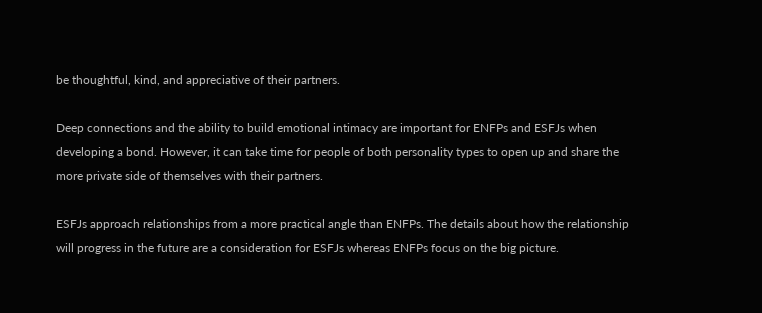be thoughtful, kind, and appreciative of their partners.

Deep connections and the ability to build emotional intimacy are important for ENFPs and ESFJs when developing a bond. However, it can take time for people of both personality types to open up and share the more private side of themselves with their partners.

ESFJs approach relationships from a more practical angle than ENFPs. The details about how the relationship will progress in the future are a consideration for ESFJs whereas ENFPs focus on the big picture.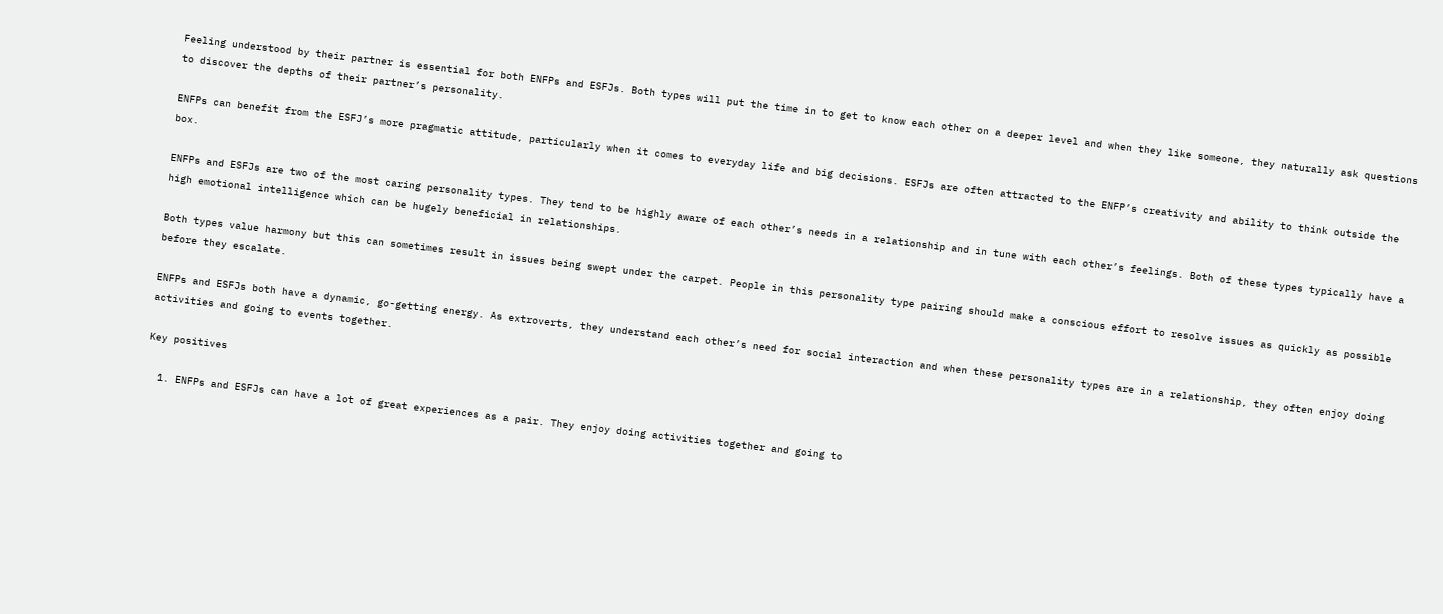Feeling understood by their partner is essential for both ENFPs and ESFJs. Both types will put the time in to get to know each other on a deeper level and when they like someone, they naturally ask questions to discover the depths of their partner’s personality.

ENFPs can benefit from the ESFJ’s more pragmatic attitude, particularly when it comes to everyday life and big decisions. ESFJs are often attracted to the ENFP’s creativity and ability to think outside the box.

ENFPs and ESFJs are two of the most caring personality types. They tend to be highly aware of each other’s needs in a relationship and in tune with each other’s feelings. Both of these types typically have a high emotional intelligence which can be hugely beneficial in relationships.

Both types value harmony but this can sometimes result in issues being swept under the carpet. People in this personality type pairing should make a conscious effort to resolve issues as quickly as possible before they escalate.

ENFPs and ESFJs both have a dynamic, go-getting energy. As extroverts, they understand each other’s need for social interaction and when these personality types are in a relationship, they often enjoy doing activities and going to events together.

Key positives

  1. ENFPs and ESFJs can have a lot of great experiences as a pair. They enjoy doing activities together and going to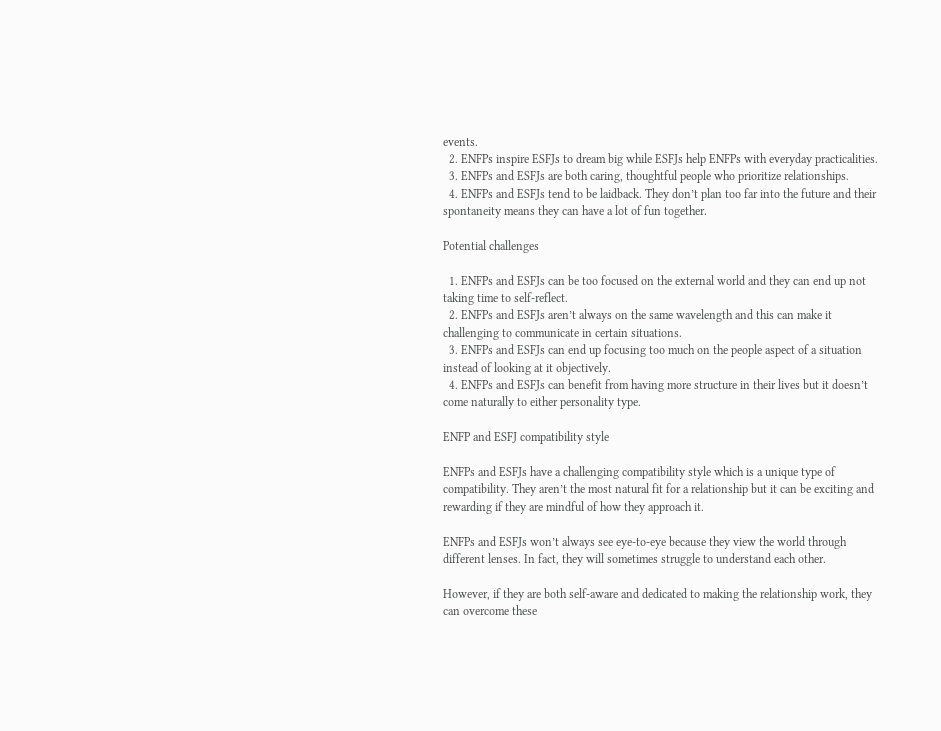events.
  2. ENFPs inspire ESFJs to dream big while ESFJs help ENFPs with everyday practicalities.
  3. ENFPs and ESFJs are both caring, thoughtful people who prioritize relationships.
  4. ENFPs and ESFJs tend to be laidback. They don’t plan too far into the future and their spontaneity means they can have a lot of fun together.

Potential challenges

  1. ENFPs and ESFJs can be too focused on the external world and they can end up not taking time to self-reflect.
  2. ENFPs and ESFJs aren’t always on the same wavelength and this can make it challenging to communicate in certain situations.
  3. ENFPs and ESFJs can end up focusing too much on the people aspect of a situation instead of looking at it objectively.
  4. ENFPs and ESFJs can benefit from having more structure in their lives but it doesn’t come naturally to either personality type.

ENFP and ESFJ compatibility style

ENFPs and ESFJs have a challenging compatibility style which is a unique type of compatibility. They aren’t the most natural fit for a relationship but it can be exciting and rewarding if they are mindful of how they approach it.

ENFPs and ESFJs won’t always see eye-to-eye because they view the world through different lenses. In fact, they will sometimes struggle to understand each other.

However, if they are both self-aware and dedicated to making the relationship work, they can overcome these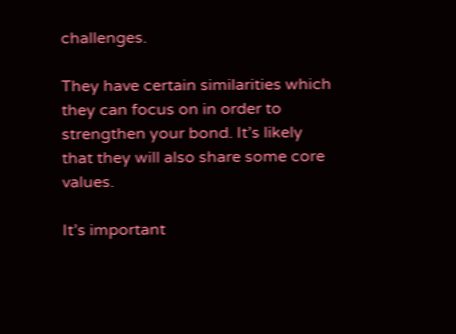challenges.

They have certain similarities which they can focus on in order to strengthen your bond. It’s likely that they will also share some core values.

It’s important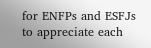for ENFPs and ESFJs to appreciate each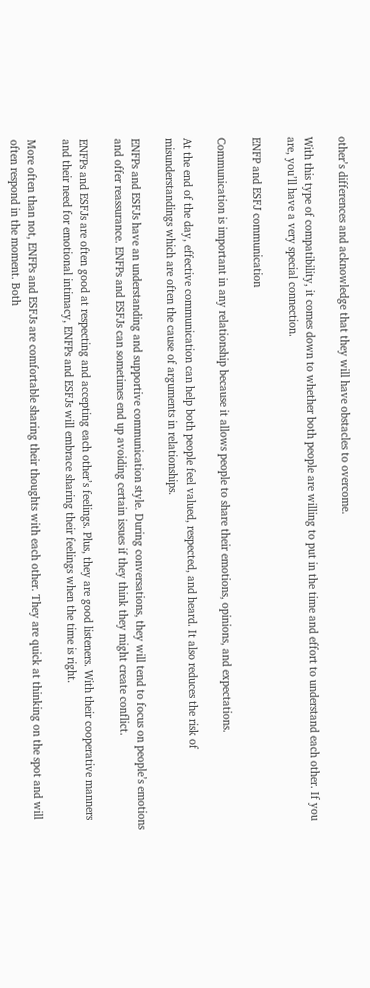other’s differences and acknowledge that they will have obstacles to overcome.

With this type of compatibility, it comes down to whether both people are willing to put in the time and effort to understand each other. If you are, you’ll have a very special connection.

ENFP and ESFJ communication

Communication is important in any relationship because it allows people to share their emotions, opinions, and expectations.

At the end of the day, effective communication can help both people feel valued, respected, and heard. It also reduces the risk of misunderstandings which are often the cause of arguments in relationships.

ENFPs and ESFJs have an understanding and supportive communication style. During conversations, they will tend to focus on people’s emotions and offer reassurance. ENFPs and ESFJs can sometimes end up avoiding certain issues if they think they might create conflict.

ENFPs and ESFJs are often good at respecting and accepting each other’s feelings. Plus, they are good listeners. With their cooperative manners and their need for emotional intimacy, ENFPs and ESFJs will embrace sharing their feelings when the time is right.

More often than not, ENFPs and ESFJs are comfortable sharing their thoughts with each other. They are quick at thinking on the spot and will often respond in the moment. Both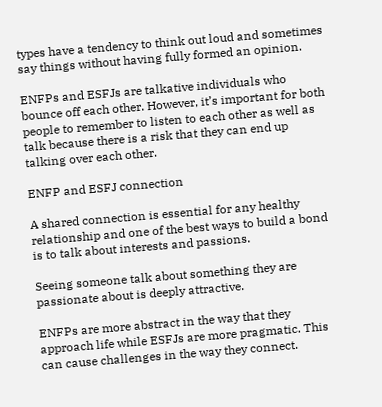types have a tendency to think out loud and sometimes say things without having fully formed an opinion.

ENFPs and ESFJs are talkative individuals who bounce off each other. However, it’s important for both people to remember to listen to each other as well as talk because there is a risk that they can end up talking over each other.

ENFP and ESFJ connection

A shared connection is essential for any healthy relationship and one of the best ways to build a bond is to talk about interests and passions.

Seeing someone talk about something they are passionate about is deeply attractive.

ENFPs are more abstract in the way that they approach life while ESFJs are more pragmatic. This can cause challenges in the way they connect.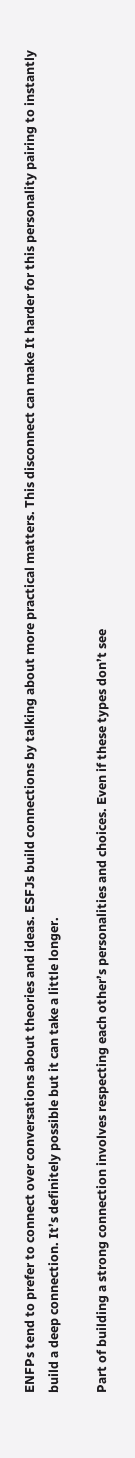ENFPs tend to prefer to connect over conversations about theories and ideas. ESFJs build connections by talking about more practical matters. This disconnect can make It harder for this personality pairing to instantly build a deep connection. It’s definitely possible but it can take a little longer.

Part of building a strong connection involves respecting each other’s personalities and choices. Even if these types don’t see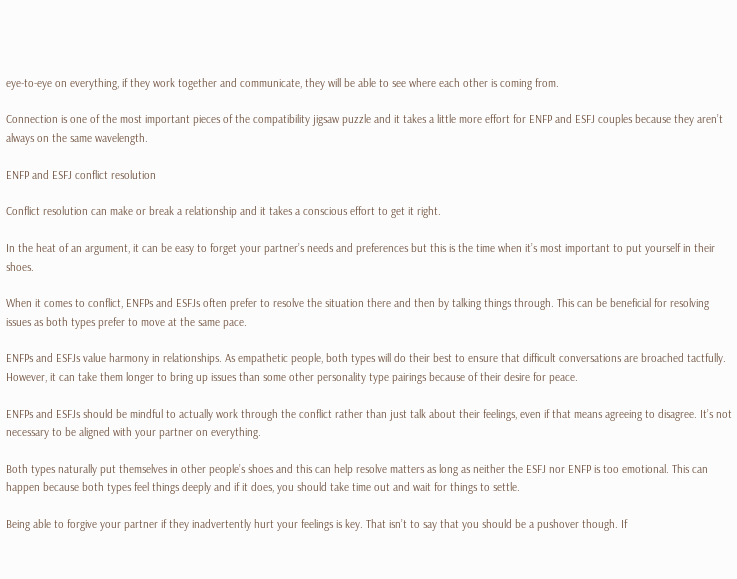eye-to-eye on everything, if they work together and communicate, they will be able to see where each other is coming from.

Connection is one of the most important pieces of the compatibility jigsaw puzzle and it takes a little more effort for ENFP and ESFJ couples because they aren’t always on the same wavelength.

ENFP and ESFJ conflict resolution

Conflict resolution can make or break a relationship and it takes a conscious effort to get it right.

In the heat of an argument, it can be easy to forget your partner’s needs and preferences but this is the time when it’s most important to put yourself in their shoes.

When it comes to conflict, ENFPs and ESFJs often prefer to resolve the situation there and then by talking things through. This can be beneficial for resolving issues as both types prefer to move at the same pace.

ENFPs and ESFJs value harmony in relationships. As empathetic people, both types will do their best to ensure that difficult conversations are broached tactfully. However, it can take them longer to bring up issues than some other personality type pairings because of their desire for peace.

ENFPs and ESFJs should be mindful to actually work through the conflict rather than just talk about their feelings, even if that means agreeing to disagree. It’s not necessary to be aligned with your partner on everything.

Both types naturally put themselves in other people’s shoes and this can help resolve matters as long as neither the ESFJ nor ENFP is too emotional. This can happen because both types feel things deeply and if it does, you should take time out and wait for things to settle.

Being able to forgive your partner if they inadvertently hurt your feelings is key. That isn’t to say that you should be a pushover though. If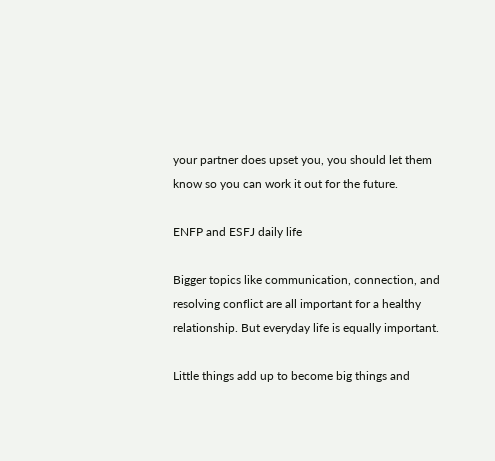your partner does upset you, you should let them know so you can work it out for the future.

ENFP and ESFJ daily life

Bigger topics like communication, connection, and resolving conflict are all important for a healthy relationship. But everyday life is equally important.

Little things add up to become big things and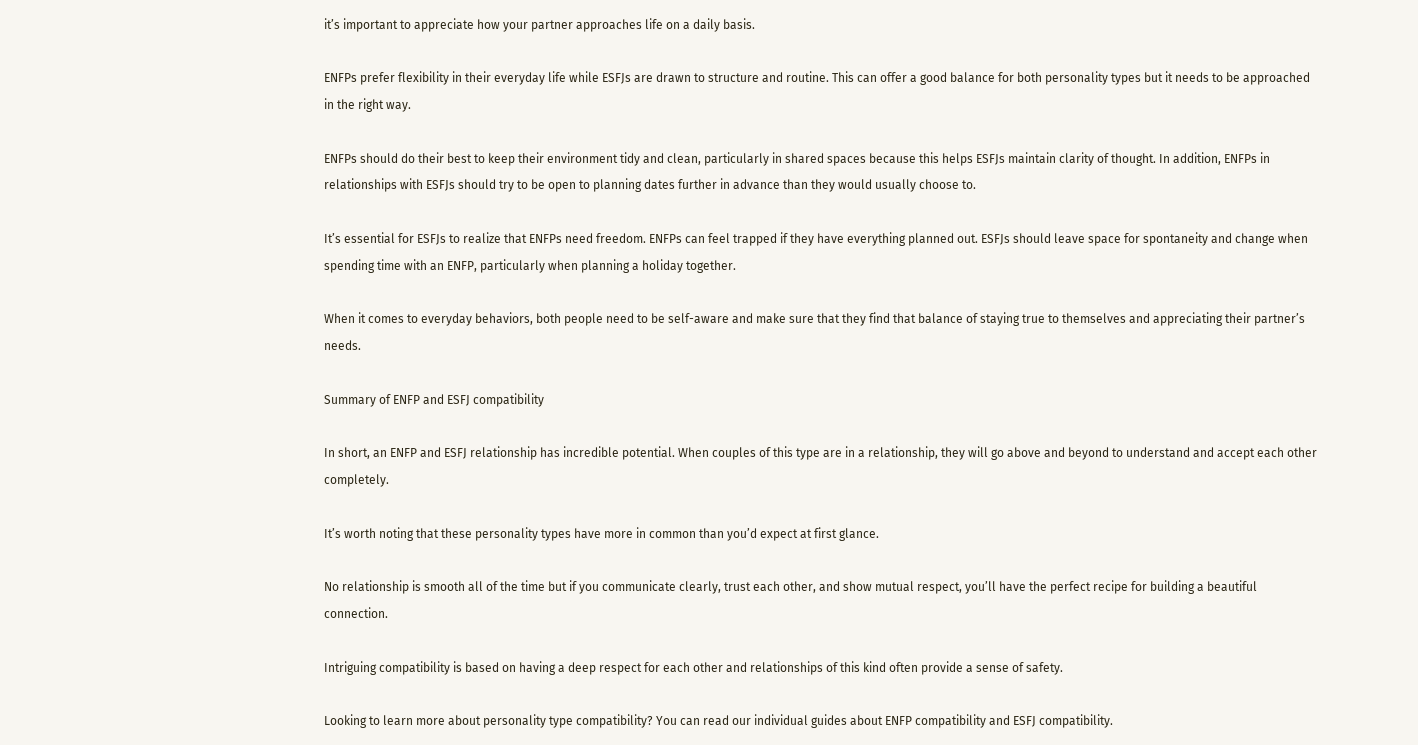it’s important to appreciate how your partner approaches life on a daily basis.

ENFPs prefer flexibility in their everyday life while ESFJs are drawn to structure and routine. This can offer a good balance for both personality types but it needs to be approached in the right way.

ENFPs should do their best to keep their environment tidy and clean, particularly in shared spaces because this helps ESFJs maintain clarity of thought. In addition, ENFPs in relationships with ESFJs should try to be open to planning dates further in advance than they would usually choose to.

It’s essential for ESFJs to realize that ENFPs need freedom. ENFPs can feel trapped if they have everything planned out. ESFJs should leave space for spontaneity and change when spending time with an ENFP, particularly when planning a holiday together.

When it comes to everyday behaviors, both people need to be self-aware and make sure that they find that balance of staying true to themselves and appreciating their partner’s needs.

Summary of ENFP and ESFJ compatibility

In short, an ENFP and ESFJ relationship has incredible potential. When couples of this type are in a relationship, they will go above and beyond to understand and accept each other completely.

It’s worth noting that these personality types have more in common than you’d expect at first glance.

No relationship is smooth all of the time but if you communicate clearly, trust each other, and show mutual respect, you’ll have the perfect recipe for building a beautiful connection.

Intriguing compatibility is based on having a deep respect for each other and relationships of this kind often provide a sense of safety.

Looking to learn more about personality type compatibility? You can read our individual guides about ENFP compatibility and ESFJ compatibility.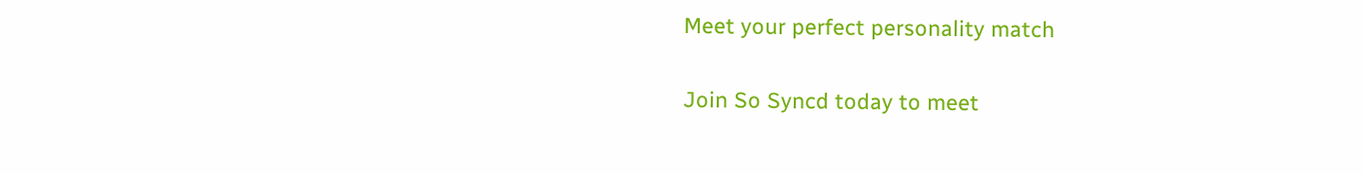Meet your perfect personality match

Join So Syncd today to meet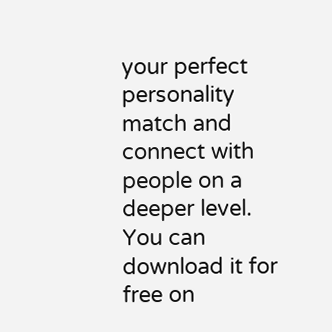your perfect personality match and connect with people on a deeper level. You can download it for free on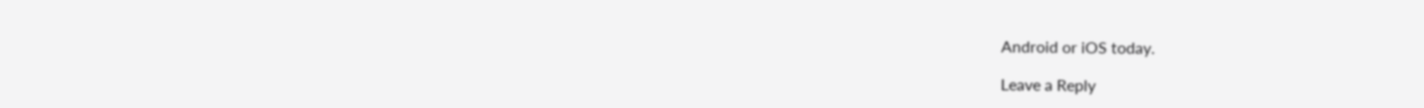Android or iOS today.

Leave a Reply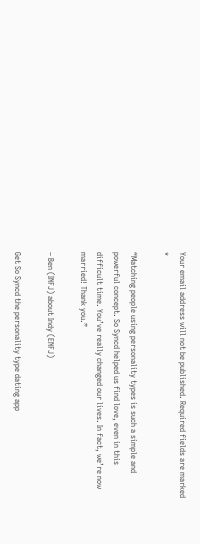Your email address will not be published. Required fields are marked *

“Matching people using personality types is such a simple and powerful concept. So Syncd helped us find love, even in this difficult time. You’ve really changed our lives. In fact, we’re now married! Thank you.”

– Ben (INFJ) about Indy (ENFJ)

Get So Syncd the personality type dating app